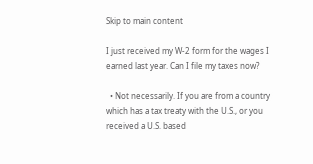Skip to main content

I just received my W-2 form for the wages I earned last year. Can I file my taxes now?

  • Not necessarily. If you are from a country which has a tax treaty with the U.S., or you received a U.S. based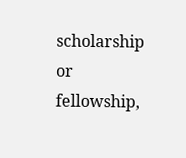scholarship or fellowship,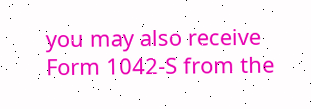you may also receive Form 1042-S from the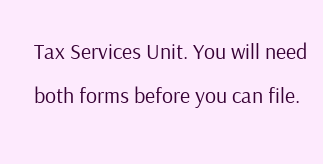Tax Services Unit. You will need both forms before you can file.